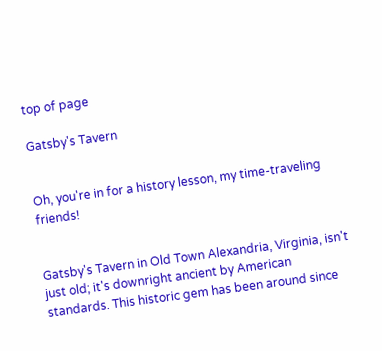top of page

Gatsby's Tavern


Oh, you're in for a history lesson, my time-traveling friends!


Gatsby's Tavern in Old Town Alexandria, Virginia, isn't just old; it's downright ancient by American standards. This historic gem has been around since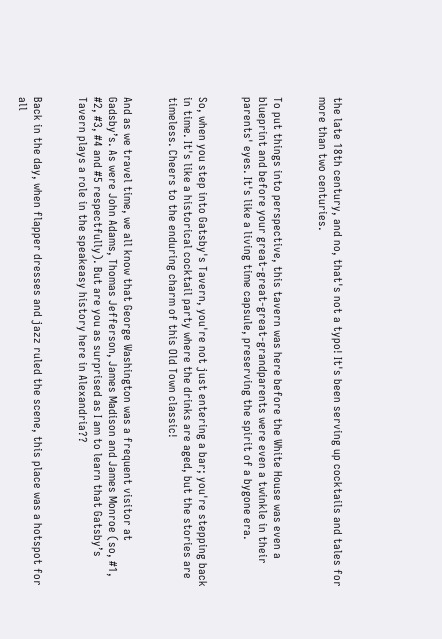the late 18th century, and no, that's not a typo! It's been serving up cocktails and tales for more than two centuries.


To put things into perspective, this tavern was here before the White House was even a blueprint and before your great-great-great-grandparents were even a twinkle in their parents' eyes. It's like a living time capsule, preserving the spirit of a bygone era.


So, when you step into Gatsby's Tavern, you're not just entering a bar; you're stepping back in time. It's like a historical cocktail party where the drinks are aged, but the stories are timeless. Cheers to the enduring charm of this Old Town classic!


And as we travel time, we all know that George Washington was a frequent visitor at Gadsby’s. As were John Adams, Thomas Jefferson, James Madison and James Monroe (so, #1, #2, #3, #4 and #5 respectfully). But are you as surprised as I am to learn that Gatsby’s Tavern plays a role in the speakeasy history here in Alexandria??


Back in the day, when flapper dresses and jazz ruled the scene, this place was a hotspot for all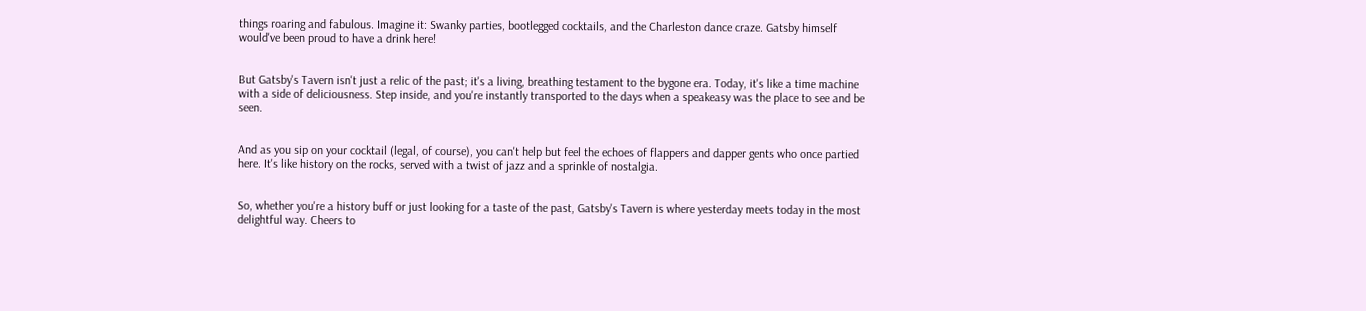things roaring and fabulous. Imagine it: Swanky parties, bootlegged cocktails, and the Charleston dance craze. Gatsby himself would've been proud to have a drink here!


But Gatsby's Tavern isn't just a relic of the past; it's a living, breathing testament to the bygone era. Today, it's like a time machine with a side of deliciousness. Step inside, and you're instantly transported to the days when a speakeasy was the place to see and be seen.


And as you sip on your cocktail (legal, of course), you can't help but feel the echoes of flappers and dapper gents who once partied here. It's like history on the rocks, served with a twist of jazz and a sprinkle of nostalgia.


So, whether you're a history buff or just looking for a taste of the past, Gatsby's Tavern is where yesterday meets today in the most delightful way. Cheers to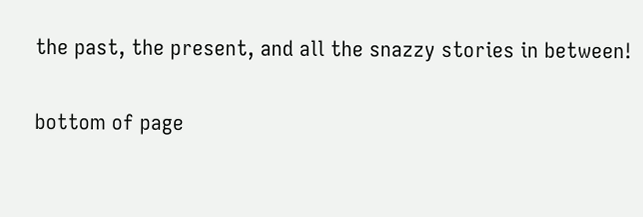the past, the present, and all the snazzy stories in between!

bottom of page